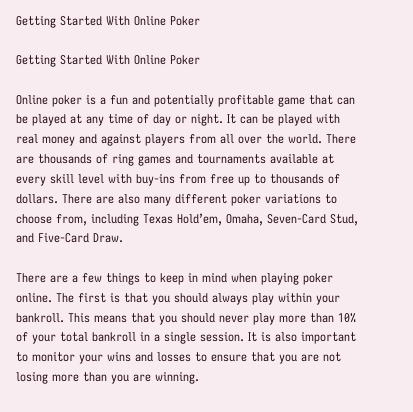Getting Started With Online Poker

Getting Started With Online Poker

Online poker is a fun and potentially profitable game that can be played at any time of day or night. It can be played with real money and against players from all over the world. There are thousands of ring games and tournaments available at every skill level with buy-ins from free up to thousands of dollars. There are also many different poker variations to choose from, including Texas Hold’em, Omaha, Seven-Card Stud, and Five-Card Draw.

There are a few things to keep in mind when playing poker online. The first is that you should always play within your bankroll. This means that you should never play more than 10% of your total bankroll in a single session. It is also important to monitor your wins and losses to ensure that you are not losing more than you are winning.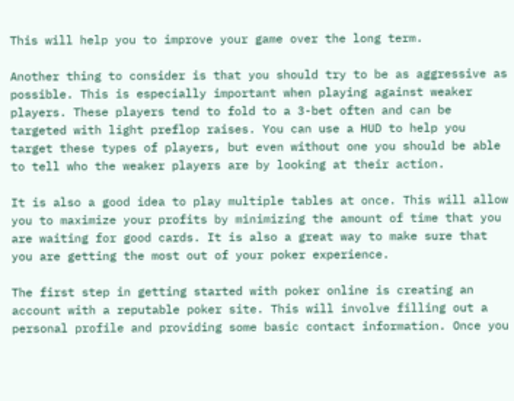This will help you to improve your game over the long term.

Another thing to consider is that you should try to be as aggressive as possible. This is especially important when playing against weaker players. These players tend to fold to a 3-bet often and can be targeted with light preflop raises. You can use a HUD to help you target these types of players, but even without one you should be able to tell who the weaker players are by looking at their action.

It is also a good idea to play multiple tables at once. This will allow you to maximize your profits by minimizing the amount of time that you are waiting for good cards. It is also a great way to make sure that you are getting the most out of your poker experience.

The first step in getting started with poker online is creating an account with a reputable poker site. This will involve filling out a personal profile and providing some basic contact information. Once you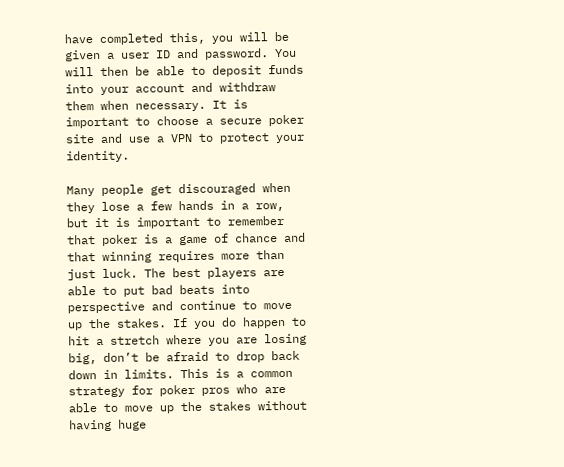have completed this, you will be given a user ID and password. You will then be able to deposit funds into your account and withdraw them when necessary. It is important to choose a secure poker site and use a VPN to protect your identity.

Many people get discouraged when they lose a few hands in a row, but it is important to remember that poker is a game of chance and that winning requires more than just luck. The best players are able to put bad beats into perspective and continue to move up the stakes. If you do happen to hit a stretch where you are losing big, don’t be afraid to drop back down in limits. This is a common strategy for poker pros who are able to move up the stakes without having huge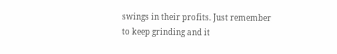swings in their profits. Just remember to keep grinding and it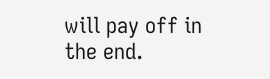will pay off in the end.